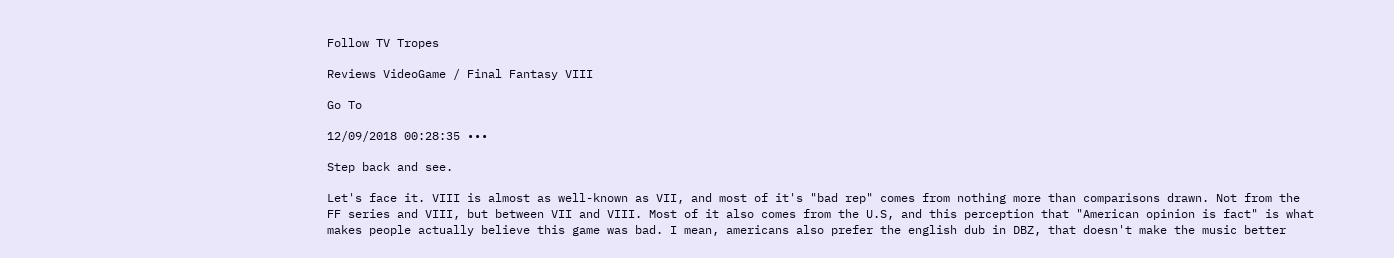Follow TV Tropes

Reviews VideoGame / Final Fantasy VIII

Go To

12/09/2018 00:28:35 •••

Step back and see.

Let's face it. VIII is almost as well-known as VII, and most of it's "bad rep" comes from nothing more than comparisons drawn. Not from the FF series and VIII, but between VII and VIII. Most of it also comes from the U.S, and this perception that "American opinion is fact" is what makes people actually believe this game was bad. I mean, americans also prefer the english dub in DBZ, that doesn't make the music better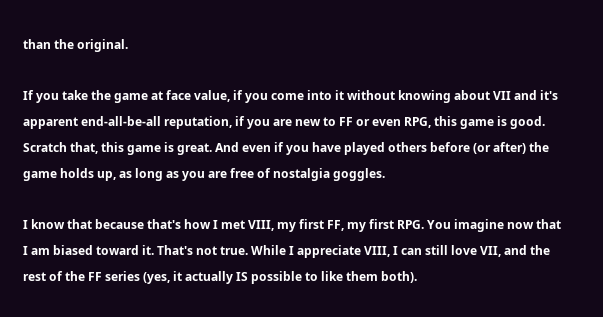than the original.

If you take the game at face value, if you come into it without knowing about VII and it's apparent end-all-be-all reputation, if you are new to FF or even RPG, this game is good. Scratch that, this game is great. And even if you have played others before (or after) the game holds up, as long as you are free of nostalgia goggles.

I know that because that's how I met VIII, my first FF, my first RPG. You imagine now that I am biased toward it. That's not true. While I appreciate VIII, I can still love VII, and the rest of the FF series (yes, it actually IS possible to like them both).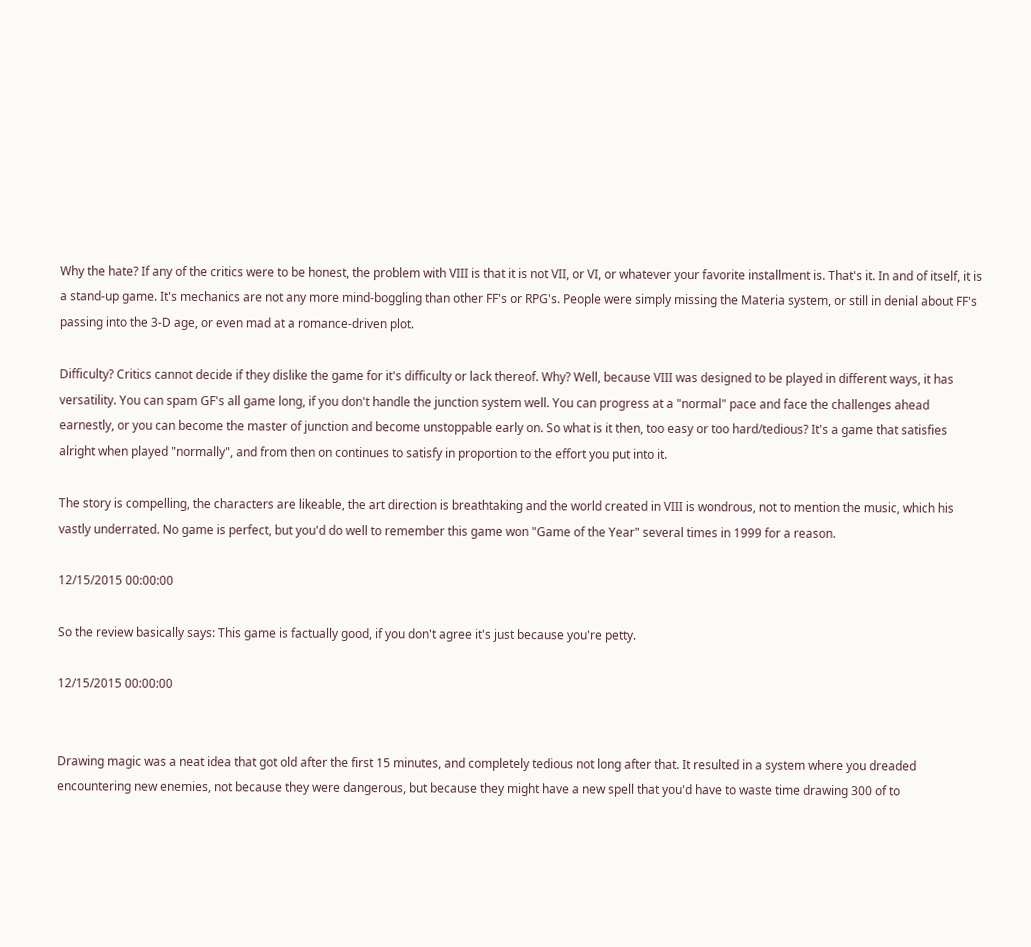Why the hate? If any of the critics were to be honest, the problem with VIII is that it is not VII, or VI, or whatever your favorite installment is. That's it. In and of itself, it is a stand-up game. It's mechanics are not any more mind-boggling than other FF's or RPG's. People were simply missing the Materia system, or still in denial about FF's passing into the 3-D age, or even mad at a romance-driven plot.

Difficulty? Critics cannot decide if they dislike the game for it's difficulty or lack thereof. Why? Well, because VIII was designed to be played in different ways, it has versatility. You can spam GF's all game long, if you don't handle the junction system well. You can progress at a "normal" pace and face the challenges ahead earnestly, or you can become the master of junction and become unstoppable early on. So what is it then, too easy or too hard/tedious? It's a game that satisfies alright when played "normally", and from then on continues to satisfy in proportion to the effort you put into it.

The story is compelling, the characters are likeable, the art direction is breathtaking and the world created in VIII is wondrous, not to mention the music, which his vastly underrated. No game is perfect, but you'd do well to remember this game won "Game of the Year" several times in 1999 for a reason.

12/15/2015 00:00:00

So the review basically says: This game is factually good, if you don't agree it's just because you're petty.

12/15/2015 00:00:00


Drawing magic was a neat idea that got old after the first 15 minutes, and completely tedious not long after that. It resulted in a system where you dreaded encountering new enemies, not because they were dangerous, but because they might have a new spell that you'd have to waste time drawing 300 of to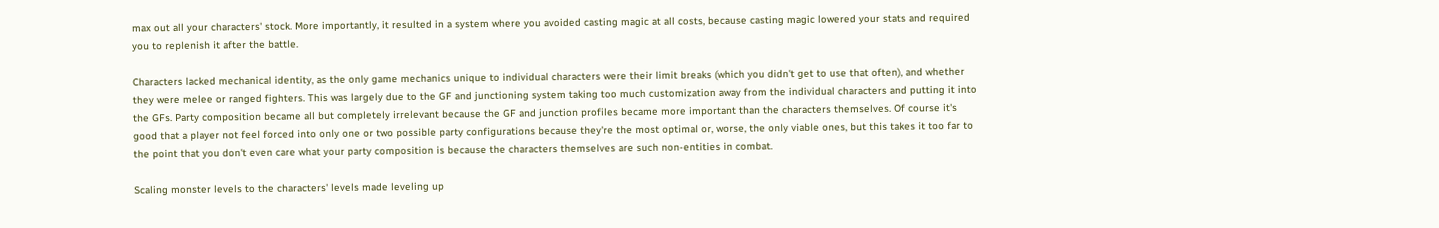max out all your characters' stock. More importantly, it resulted in a system where you avoided casting magic at all costs, because casting magic lowered your stats and required you to replenish it after the battle.

Characters lacked mechanical identity, as the only game mechanics unique to individual characters were their limit breaks (which you didn't get to use that often), and whether they were melee or ranged fighters. This was largely due to the GF and junctioning system taking too much customization away from the individual characters and putting it into the GFs. Party composition became all but completely irrelevant because the GF and junction profiles became more important than the characters themselves. Of course it's good that a player not feel forced into only one or two possible party configurations because they're the most optimal or, worse, the only viable ones, but this takes it too far to the point that you don't even care what your party composition is because the characters themselves are such non-entities in combat.

Scaling monster levels to the characters' levels made leveling up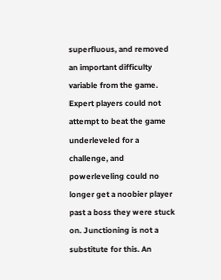superfluous, and removed an important difficulty variable from the game. Expert players could not attempt to beat the game underleveled for a challenge, and powerleveling could no longer get a noobier player past a boss they were stuck on. Junctioning is not a substitute for this. An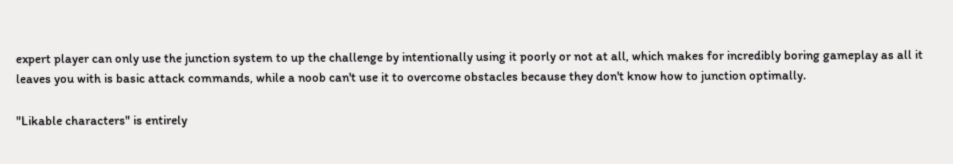expert player can only use the junction system to up the challenge by intentionally using it poorly or not at all, which makes for incredibly boring gameplay as all it leaves you with is basic attack commands, while a noob can't use it to overcome obstacles because they don't know how to junction optimally.

"Likable characters" is entirely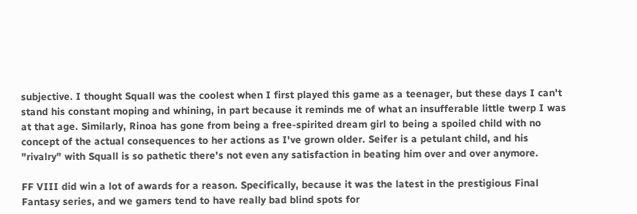subjective. I thought Squall was the coolest when I first played this game as a teenager, but these days I can't stand his constant moping and whining, in part because it reminds me of what an insufferable little twerp I was at that age. Similarly, Rinoa has gone from being a free-spirited dream girl to being a spoiled child with no concept of the actual consequences to her actions as I've grown older. Seifer is a petulant child, and his "rivalry" with Squall is so pathetic there's not even any satisfaction in beating him over and over anymore.

FF VIII did win a lot of awards for a reason. Specifically, because it was the latest in the prestigious Final Fantasy series, and we gamers tend to have really bad blind spots for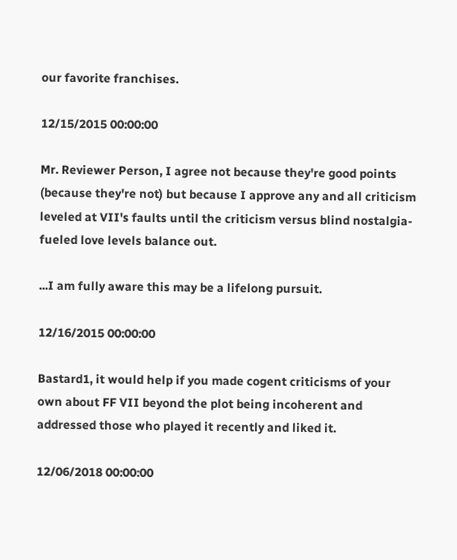our favorite franchises.

12/15/2015 00:00:00

Mr. Reviewer Person, I agree not because they're good points (because they're not) but because I approve any and all criticism leveled at VII's faults until the criticism versus blind nostalgia-fueled love levels balance out.

...I am fully aware this may be a lifelong pursuit.

12/16/2015 00:00:00

Bastard1, it would help if you made cogent criticisms of your own about FF VII beyond the plot being incoherent and addressed those who played it recently and liked it.

12/06/2018 00:00:00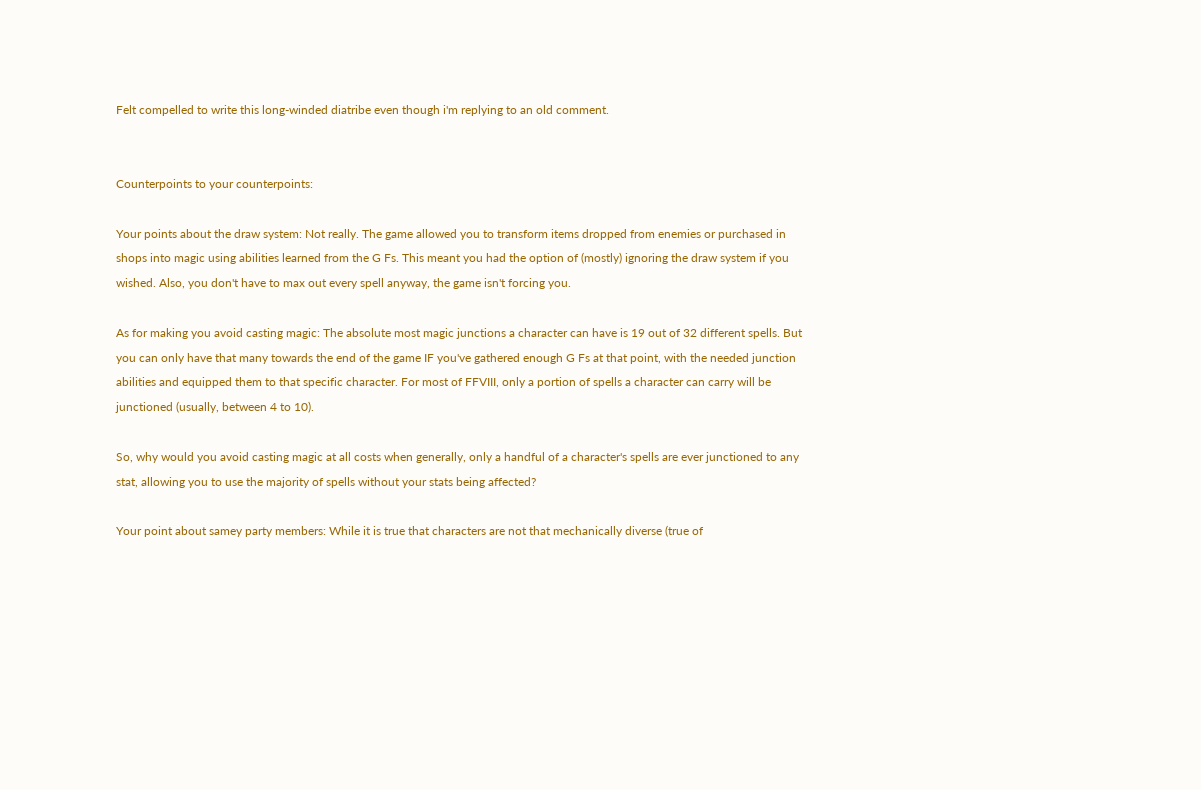Felt compelled to write this long-winded diatribe even though i'm replying to an old comment.


Counterpoints to your counterpoints:

Your points about the draw system: Not really. The game allowed you to transform items dropped from enemies or purchased in shops into magic using abilities learned from the G Fs. This meant you had the option of (mostly) ignoring the draw system if you wished. Also, you don't have to max out every spell anyway, the game isn't forcing you.

As for making you avoid casting magic: The absolute most magic junctions a character can have is 19 out of 32 different spells. But you can only have that many towards the end of the game IF you've gathered enough G Fs at that point, with the needed junction abilities and equipped them to that specific character. For most of FFVIII, only a portion of spells a character can carry will be junctioned (usually, between 4 to 10).

So, why would you avoid casting magic at all costs when generally, only a handful of a character's spells are ever junctioned to any stat, allowing you to use the majority of spells without your stats being affected?

Your point about samey party members: While it is true that characters are not that mechanically diverse (true of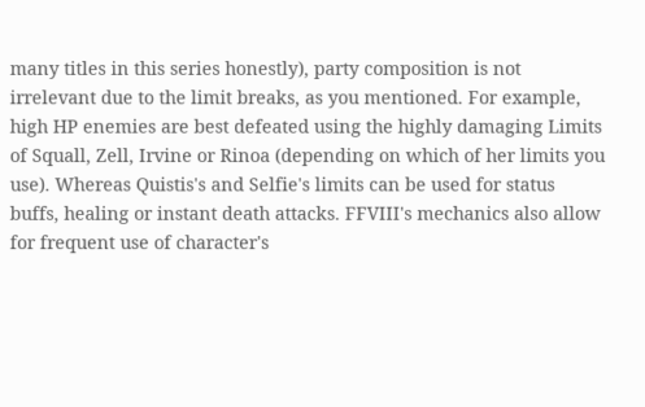many titles in this series honestly), party composition is not irrelevant due to the limit breaks, as you mentioned. For example, high HP enemies are best defeated using the highly damaging Limits of Squall, Zell, Irvine or Rinoa (depending on which of her limits you use). Whereas Quistis's and Selfie's limits can be used for status buffs, healing or instant death attacks. FFVIII's mechanics also allow for frequent use of character's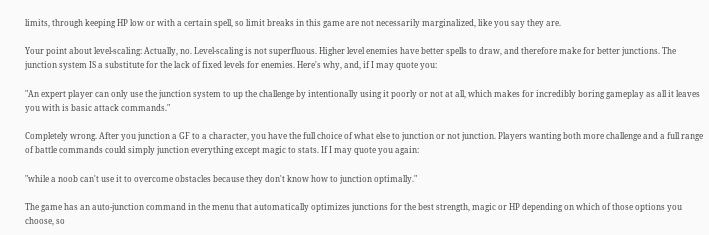limits, through keeping HP low or with a certain spell, so limit breaks in this game are not necessarily marginalized, like you say they are.

Your point about level-scaling: Actually, no. Level-scaling is not superfluous. Higher level enemies have better spells to draw, and therefore make for better junctions. The junction system IS a substitute for the lack of fixed levels for enemies. Here's why, and, if I may quote you:

"An expert player can only use the junction system to up the challenge by intentionally using it poorly or not at all, which makes for incredibly boring gameplay as all it leaves you with is basic attack commands."

Completely wrong. After you junction a GF to a character, you have the full choice of what else to junction or not junction. Players wanting both more challenge and a full range of battle commands could simply junction everything except magic to stats. If I may quote you again:

"while a noob can't use it to overcome obstacles because they don't know how to junction optimally."

The game has an auto-junction command in the menu that automatically optimizes junctions for the best strength, magic or HP depending on which of those options you choose, so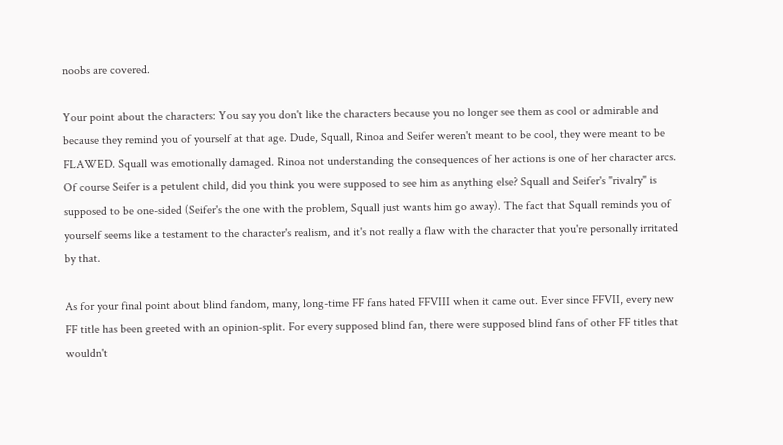noobs are covered.

Your point about the characters: You say you don't like the characters because you no longer see them as cool or admirable and because they remind you of yourself at that age. Dude, Squall, Rinoa and Seifer weren't meant to be cool, they were meant to be FLAWED. Squall was emotionally damaged. Rinoa not understanding the consequences of her actions is one of her character arcs. Of course Seifer is a petulent child, did you think you were supposed to see him as anything else? Squall and Seifer's "rivalry" is supposed to be one-sided (Seifer's the one with the problem, Squall just wants him go away). The fact that Squall reminds you of yourself seems like a testament to the character's realism, and it's not really a flaw with the character that you're personally irritated by that.

As for your final point about blind fandom, many, long-time FF fans hated FFVIII when it came out. Ever since FFVII, every new FF title has been greeted with an opinion-split. For every supposed blind fan, there were supposed blind fans of other FF titles that wouldn't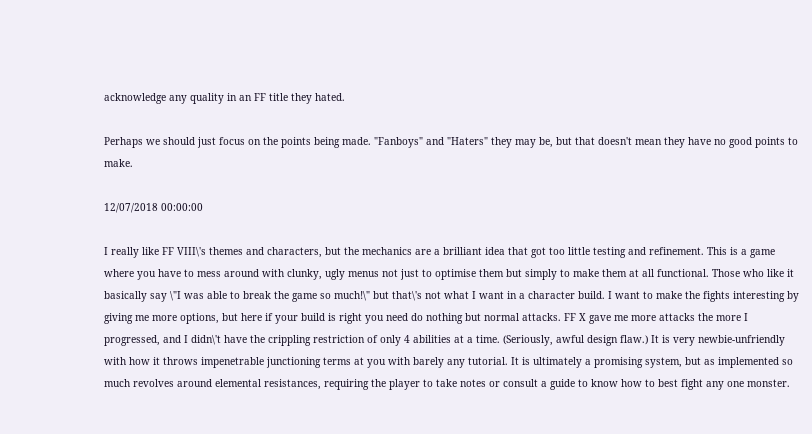acknowledge any quality in an FF title they hated.

Perhaps we should just focus on the points being made. "Fanboys" and "Haters" they may be, but that doesn't mean they have no good points to make.

12/07/2018 00:00:00

I really like FF VIII\'s themes and characters, but the mechanics are a brilliant idea that got too little testing and refinement. This is a game where you have to mess around with clunky, ugly menus not just to optimise them but simply to make them at all functional. Those who like it basically say \"I was able to break the game so much!\" but that\'s not what I want in a character build. I want to make the fights interesting by giving me more options, but here if your build is right you need do nothing but normal attacks. FF X gave me more attacks the more I progressed, and I didn\'t have the crippling restriction of only 4 abilities at a time. (Seriously, awful design flaw.) It is very newbie-unfriendly with how it throws impenetrable junctioning terms at you with barely any tutorial. It is ultimately a promising system, but as implemented so much revolves around elemental resistances, requiring the player to take notes or consult a guide to know how to best fight any one monster.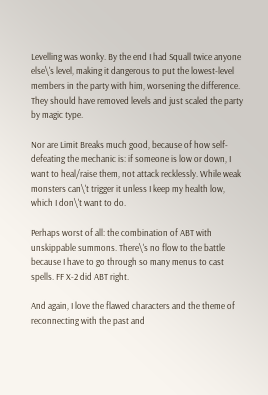Levelling was wonky. By the end I had Squall twice anyone else\'s level, making it dangerous to put the lowest-level members in the party with him, worsening the difference. They should have removed levels and just scaled the party by magic type.

Nor are Limit Breaks much good, because of how self-defeating the mechanic is: if someone is low or down, I want to heal/raise them, not attack recklessly. While weak monsters can\'t trigger it unless I keep my health low, which I don\'t want to do.

Perhaps worst of all: the combination of ABT with unskippable summons. There\'s no flow to the battle because I have to go through so many menus to cast spells. FF X-2 did ABT right.

And again, I love the flawed characters and the theme of reconnecting with the past and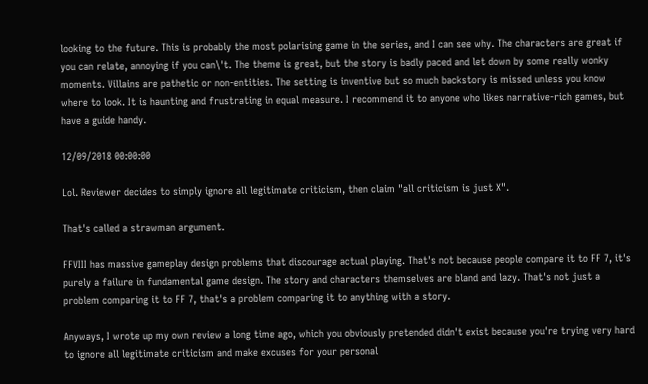looking to the future. This is probably the most polarising game in the series, and I can see why. The characters are great if you can relate, annoying if you can\'t. The theme is great, but the story is badly paced and let down by some really wonky moments. Villains are pathetic or non-entities. The setting is inventive but so much backstory is missed unless you know where to look. It is haunting and frustrating in equal measure. I recommend it to anyone who likes narrative-rich games, but have a guide handy.

12/09/2018 00:00:00

Lol. Reviewer decides to simply ignore all legitimate criticism, then claim "all criticism is just X".

That's called a strawman argument.

FFVIII has massive gameplay design problems that discourage actual playing. That's not because people compare it to FF 7, it's purely a failure in fundamental game design. The story and characters themselves are bland and lazy. That's not just a problem comparing it to FF 7, that's a problem comparing it to anything with a story.

Anyways, I wrote up my own review a long time ago, which you obviously pretended didn't exist because you're trying very hard to ignore all legitimate criticism and make excuses for your personal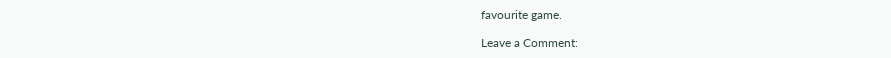favourite game.

Leave a Comment: